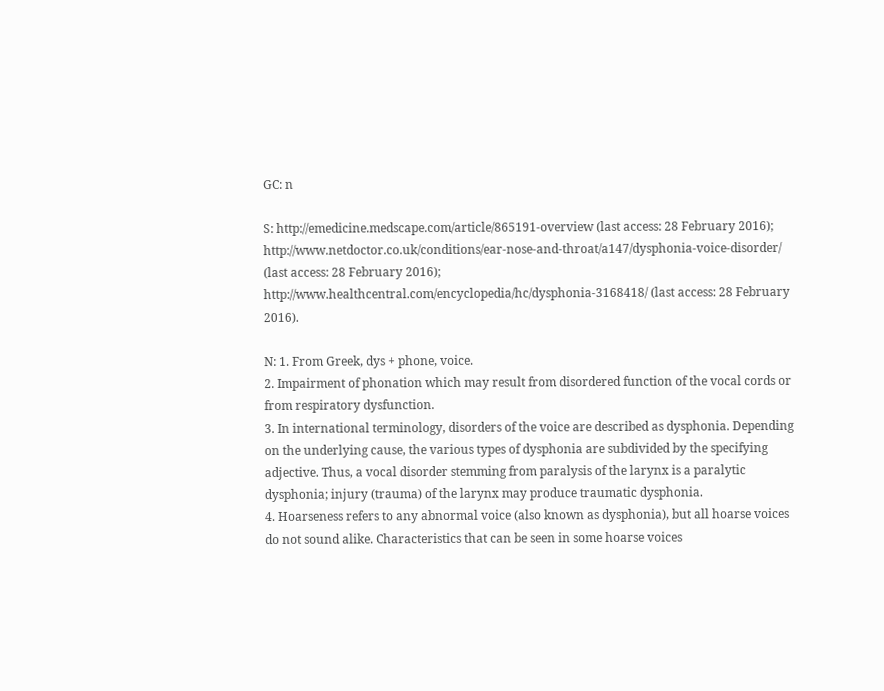GC: n

S: http://emedicine.medscape.com/article/865191-overview (last access: 28 February 2016); http://www.netdoctor.co.uk/conditions/ear-nose-and-throat/a147/dysphonia-voice-disorder/ (last access: 28 February 2016); http://www.healthcentral.com/encyclopedia/hc/dysphonia-3168418/ (last access: 28 February 2016).

N: 1. From Greek, dys + phone, voice.
2. Impairment of phonation which may result from disordered function of the vocal cords or from respiratory dysfunction.
3. In international terminology, disorders of the voice are described as dysphonia. Depending on the underlying cause, the various types of dysphonia are subdivided by the specifying adjective. Thus, a vocal disorder stemming from paralysis of the larynx is a paralytic dysphonia; injury (trauma) of the larynx may produce traumatic dysphonia.
4. Hoarseness refers to any abnormal voice (also known as dysphonia), but all hoarse voices do not sound alike. Characteristics that can be seen in some hoarse voices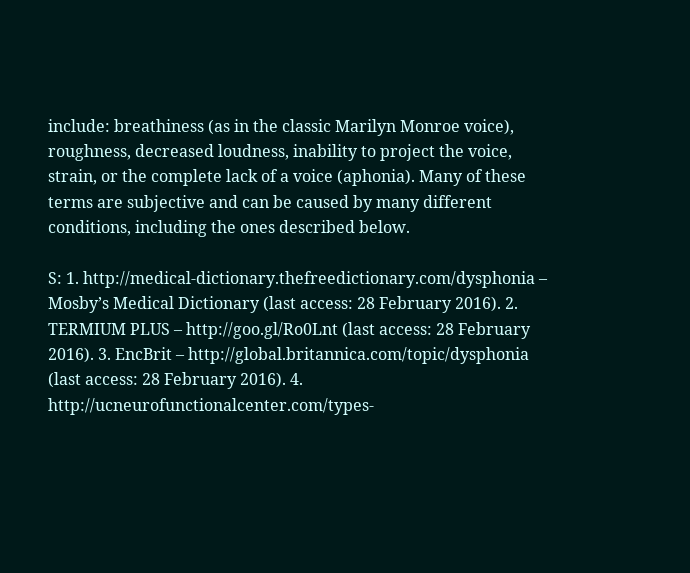include: breathiness (as in the classic Marilyn Monroe voice), roughness, decreased loudness, inability to project the voice, strain, or the complete lack of a voice (aphonia). Many of these terms are subjective and can be caused by many different conditions, including the ones described below.

S: 1. http://medical-dictionary.thefreedictionary.com/dysphonia – Mosby’s Medical Dictionary (last access: 28 February 2016). 2. TERMIUM PLUS – http://goo.gl/Ro0Lnt (last access: 28 February 2016). 3. EncBrit – http://global.britannica.com/topic/dysphonia (last access: 28 February 2016). 4. http://ucneurofunctionalcenter.com/types-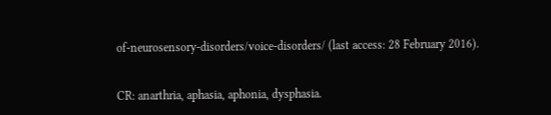of-neurosensory-disorders/voice-disorders/ (last access: 28 February 2016).


CR: anarthria, aphasia, aphonia, dysphasia.